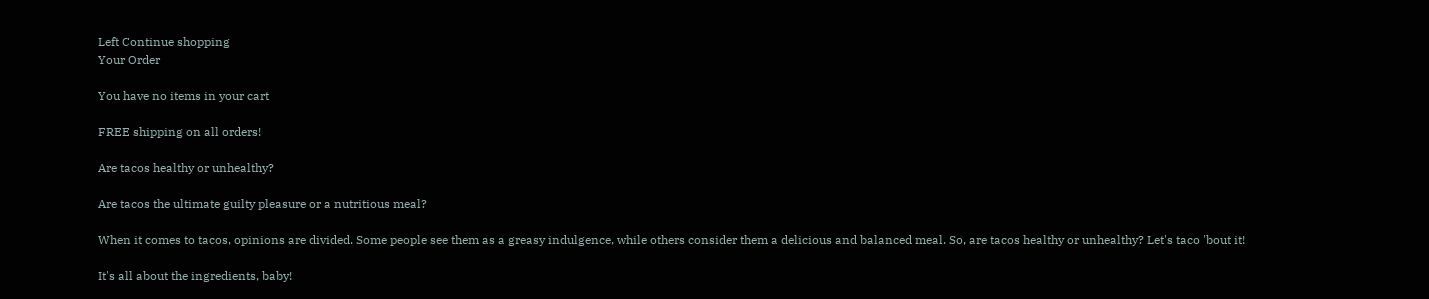Left Continue shopping
Your Order

You have no items in your cart

FREE shipping on all orders!

Are tacos healthy or unhealthy?

Are tacos the ultimate guilty pleasure or a nutritious meal?

When it comes to tacos, opinions are divided. Some people see them as a greasy indulgence, while others consider them a delicious and balanced meal. So, are tacos healthy or unhealthy? Let's taco 'bout it!

It's all about the ingredients, baby!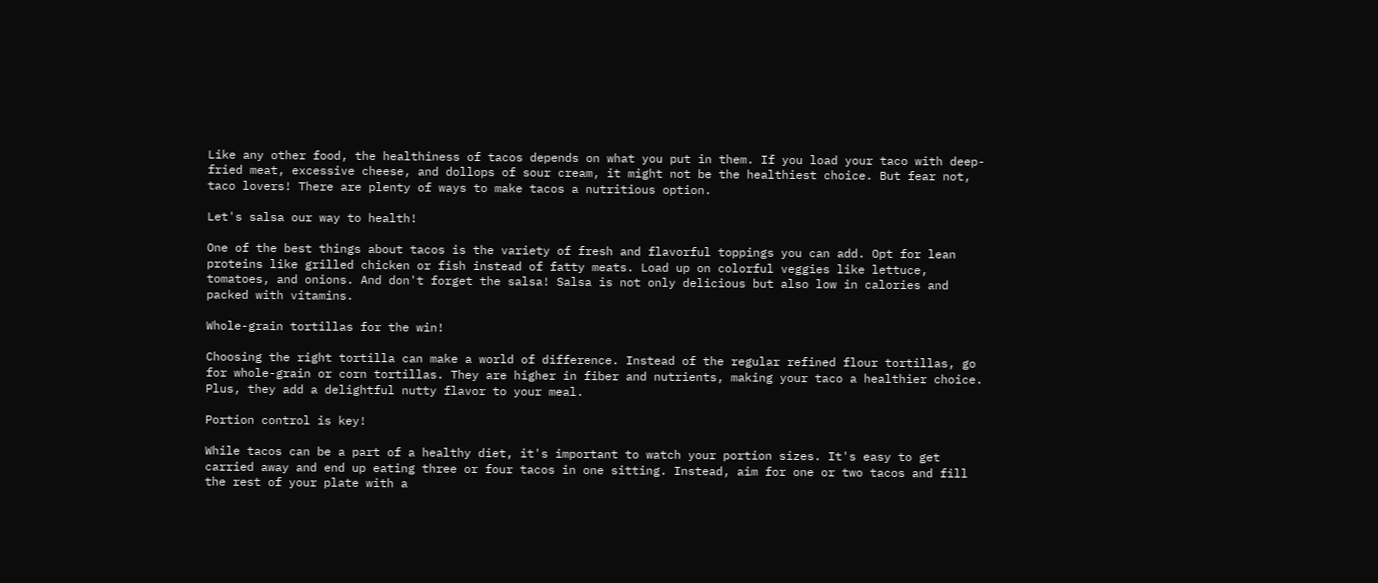Like any other food, the healthiness of tacos depends on what you put in them. If you load your taco with deep-fried meat, excessive cheese, and dollops of sour cream, it might not be the healthiest choice. But fear not, taco lovers! There are plenty of ways to make tacos a nutritious option.

Let's salsa our way to health!

One of the best things about tacos is the variety of fresh and flavorful toppings you can add. Opt for lean proteins like grilled chicken or fish instead of fatty meats. Load up on colorful veggies like lettuce, tomatoes, and onions. And don't forget the salsa! Salsa is not only delicious but also low in calories and packed with vitamins.

Whole-grain tortillas for the win!

Choosing the right tortilla can make a world of difference. Instead of the regular refined flour tortillas, go for whole-grain or corn tortillas. They are higher in fiber and nutrients, making your taco a healthier choice. Plus, they add a delightful nutty flavor to your meal.

Portion control is key!

While tacos can be a part of a healthy diet, it's important to watch your portion sizes. It's easy to get carried away and end up eating three or four tacos in one sitting. Instead, aim for one or two tacos and fill the rest of your plate with a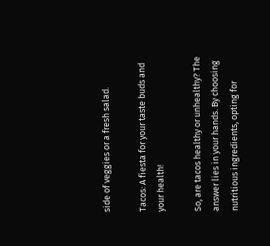side of veggies or a fresh salad.

Tacos: A fiesta for your taste buds and your health!

So, are tacos healthy or unhealthy? The answer lies in your hands. By choosing nutritious ingredients, opting for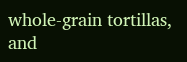whole-grain tortillas, and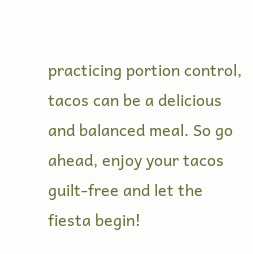practicing portion control, tacos can be a delicious and balanced meal. So go ahead, enjoy your tacos guilt-free and let the fiesta begin!